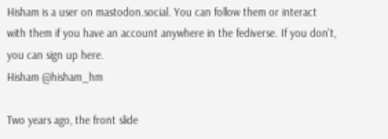Hisham is a user on mastodon.social. You can follow them or interact with them if you have an account anywhere in the fediverse. If you don't, you can sign up here.
Hisham @hisham_hm

Two years ago, the front slide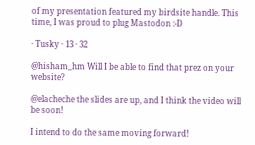of my presentation featured my birdsite handle. This time, I was proud to plug Mastodon :-D

· Tusky · 13 · 32

@hisham_hm Will I be able to find that prez on your website?

@elacheche the slides are up, and I think the video will be soon!

I intend to do the same moving forward!